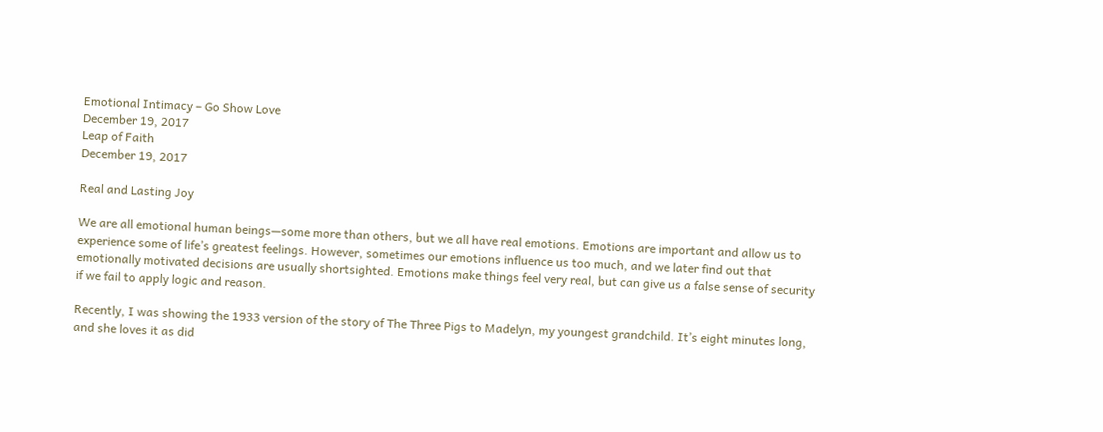Emotional Intimacy – Go Show Love
December 19, 2017
Leap of Faith
December 19, 2017

Real and Lasting Joy

We are all emotional human beings—some more than others, but we all have real emotions. Emotions are important and allow us to experience some of life’s greatest feelings. However, sometimes our emotions influence us too much, and we later find out that emotionally motivated decisions are usually shortsighted. Emotions make things feel very real, but can give us a false sense of security if we fail to apply logic and reason.

Recently, I was showing the 1933 version of the story of The Three Pigs to Madelyn, my youngest grandchild. It’s eight minutes long, and she loves it as did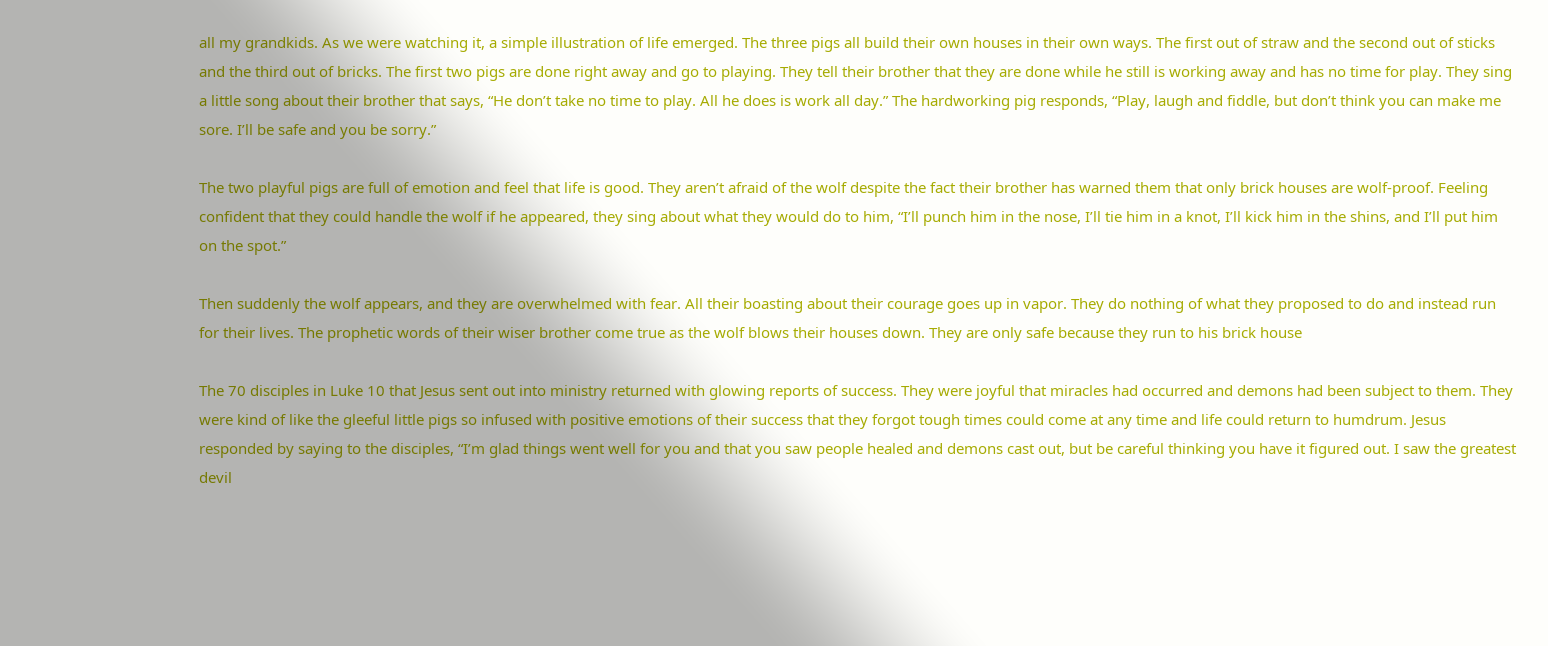all my grandkids. As we were watching it, a simple illustration of life emerged. The three pigs all build their own houses in their own ways. The first out of straw and the second out of sticks and the third out of bricks. The first two pigs are done right away and go to playing. They tell their brother that they are done while he still is working away and has no time for play. They sing a little song about their brother that says, “He don’t take no time to play. All he does is work all day.” The hardworking pig responds, “Play, laugh and fiddle, but don’t think you can make me sore. I’ll be safe and you be sorry.”

The two playful pigs are full of emotion and feel that life is good. They aren’t afraid of the wolf despite the fact their brother has warned them that only brick houses are wolf-proof. Feeling confident that they could handle the wolf if he appeared, they sing about what they would do to him, “I’ll punch him in the nose, I’ll tie him in a knot, I’ll kick him in the shins, and I’ll put him on the spot.”

Then suddenly the wolf appears, and they are overwhelmed with fear. All their boasting about their courage goes up in vapor. They do nothing of what they proposed to do and instead run for their lives. The prophetic words of their wiser brother come true as the wolf blows their houses down. They are only safe because they run to his brick house

The 70 disciples in Luke 10 that Jesus sent out into ministry returned with glowing reports of success. They were joyful that miracles had occurred and demons had been subject to them. They were kind of like the gleeful little pigs so infused with positive emotions of their success that they forgot tough times could come at any time and life could return to humdrum. Jesus responded by saying to the disciples, “I’m glad things went well for you and that you saw people healed and demons cast out, but be careful thinking you have it figured out. I saw the greatest devil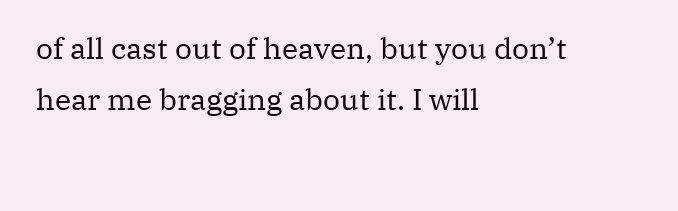of all cast out of heaven, but you don’t hear me bragging about it. I will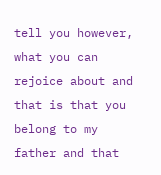tell you however, what you can rejoice about and that is that you belong to my father and that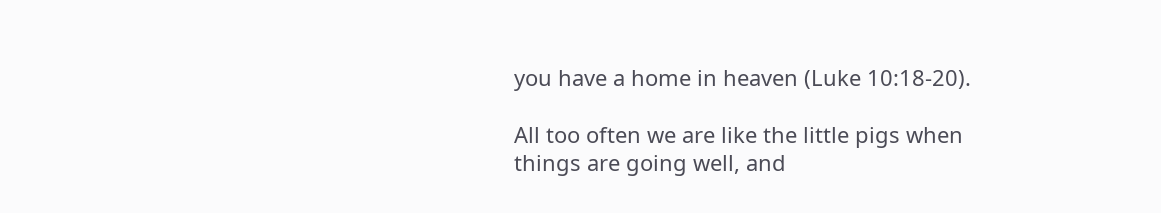you have a home in heaven (Luke 10:18-20).

All too often we are like the little pigs when things are going well, and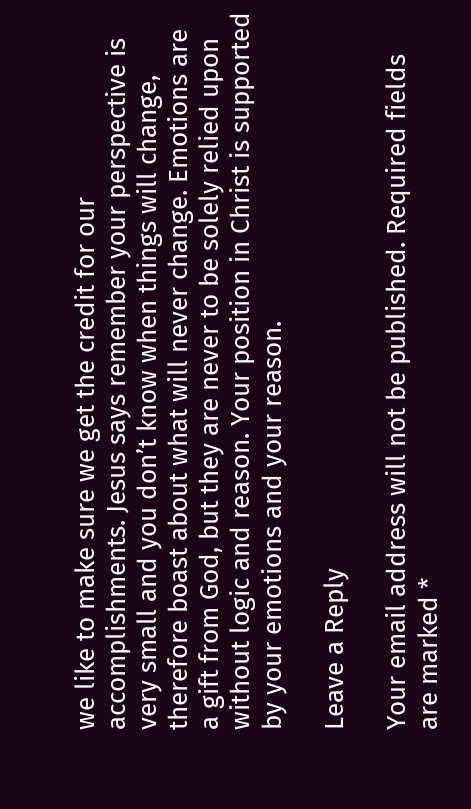we like to make sure we get the credit for our accomplishments. Jesus says remember your perspective is very small and you don’t know when things will change, therefore boast about what will never change. Emotions are a gift from God, but they are never to be solely relied upon without logic and reason. Your position in Christ is supported by your emotions and your reason.

Leave a Reply

Your email address will not be published. Required fields are marked *